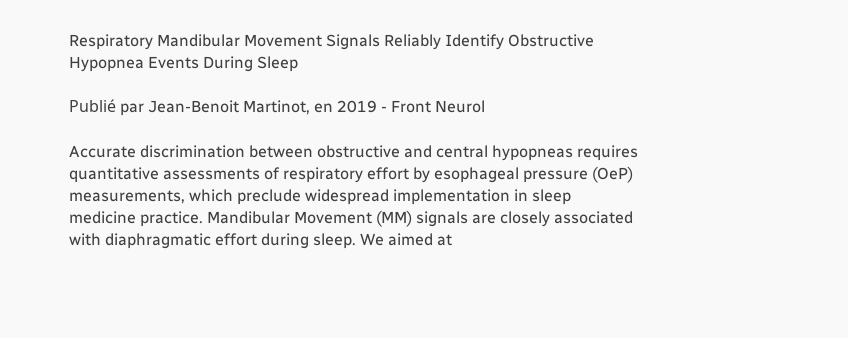Respiratory Mandibular Movement Signals Reliably Identify Obstructive Hypopnea Events During Sleep

Publié par Jean-Benoit Martinot, en 2019 - Front Neurol

Accurate discrimination between obstructive and central hypopneas requires quantitative assessments of respiratory effort by esophageal pressure (OeP) measurements, which preclude widespread implementation in sleep medicine practice. Mandibular Movement (MM) signals are closely associated with diaphragmatic effort during sleep. We aimed at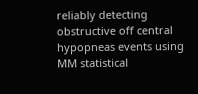reliably detecting obstructive off central hypopneas events using MM statistical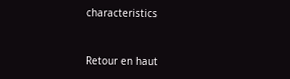characteristics


Retour en haut